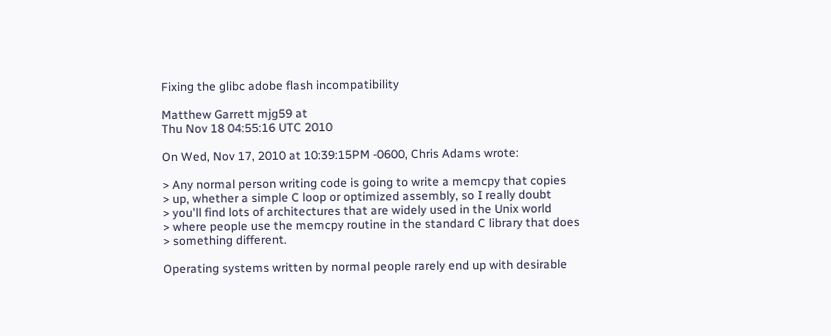Fixing the glibc adobe flash incompatibility

Matthew Garrett mjg59 at
Thu Nov 18 04:55:16 UTC 2010

On Wed, Nov 17, 2010 at 10:39:15PM -0600, Chris Adams wrote:

> Any normal person writing code is going to write a memcpy that copies
> up, whether a simple C loop or optimized assembly, so I really doubt
> you'll find lots of architectures that are widely used in the Unix world
> where people use the memcpy routine in the standard C library that does
> something different.

Operating systems written by normal people rarely end up with desirable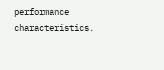performance characteristics.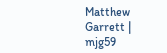Matthew Garrett | mjg59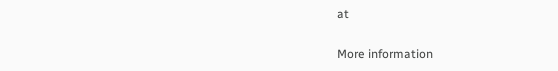at

More information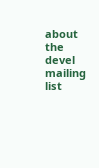about the devel mailing list